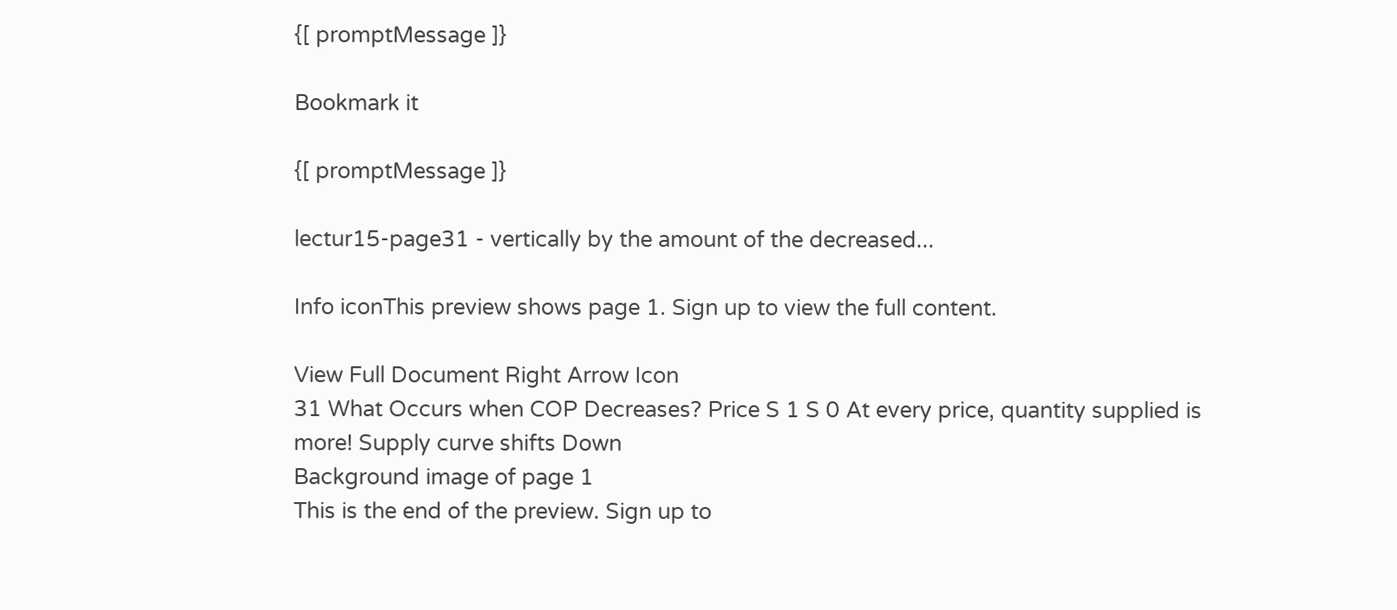{[ promptMessage ]}

Bookmark it

{[ promptMessage ]}

lectur15-page31 - vertically by the amount of the decreased...

Info iconThis preview shows page 1. Sign up to view the full content.

View Full Document Right Arrow Icon
31 What Occurs when COP Decreases? Price S 1 S 0 At every price, quantity supplied is more! Supply curve shifts Down
Background image of page 1
This is the end of the preview. Sign up to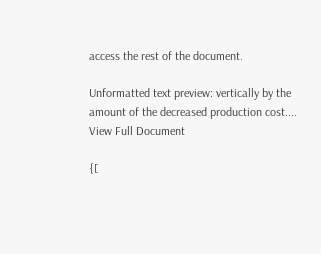access the rest of the document.

Unformatted text preview: vertically by the amount of the decreased production cost....
View Full Document

{[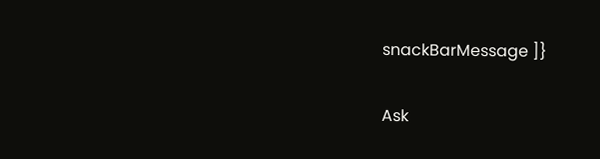snackBarMessage ]}

Ask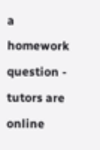a homework question - tutors are online